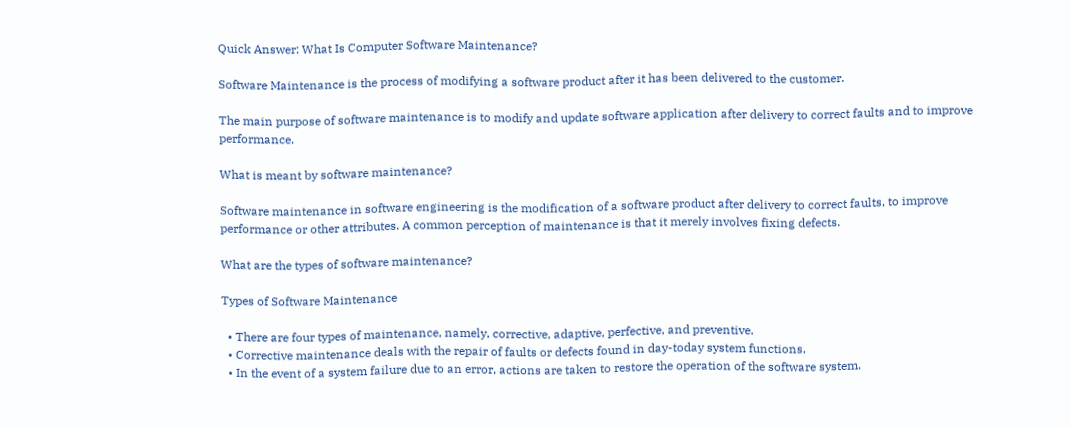Quick Answer: What Is Computer Software Maintenance?

Software Maintenance is the process of modifying a software product after it has been delivered to the customer.

The main purpose of software maintenance is to modify and update software application after delivery to correct faults and to improve performance.

What is meant by software maintenance?

Software maintenance in software engineering is the modification of a software product after delivery to correct faults, to improve performance or other attributes. A common perception of maintenance is that it merely involves fixing defects.

What are the types of software maintenance?

Types of Software Maintenance

  • There are four types of maintenance, namely, corrective, adaptive, perfective, and preventive.
  • Corrective maintenance deals with the repair of faults or defects found in day-today system functions.
  • In the event of a system failure due to an error, actions are taken to restore the operation of the software system.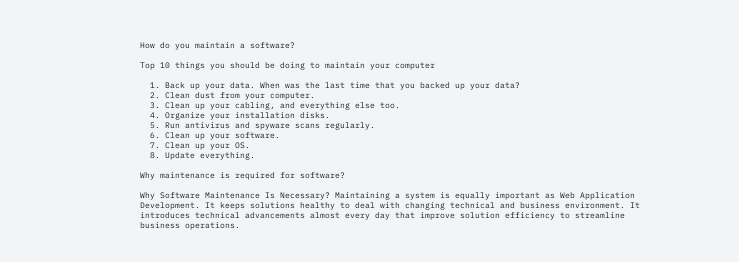How do you maintain a software?

Top 10 things you should be doing to maintain your computer

  1. Back up your data. When was the last time that you backed up your data?
  2. Clean dust from your computer.
  3. Clean up your cabling, and everything else too.
  4. Organize your installation disks.
  5. Run antivirus and spyware scans regularly.
  6. Clean up your software.
  7. Clean up your OS.
  8. Update everything.

Why maintenance is required for software?

Why Software Maintenance Is Necessary? Maintaining a system is equally important as Web Application Development. It keeps solutions healthy to deal with changing technical and business environment. It introduces technical advancements almost every day that improve solution efficiency to streamline business operations.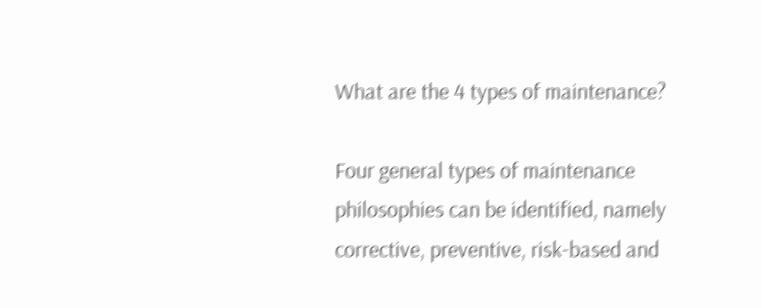What are the 4 types of maintenance?

Four general types of maintenance philosophies can be identified, namely corrective, preventive, risk-based and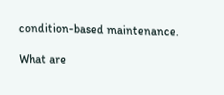condition-based maintenance.

What are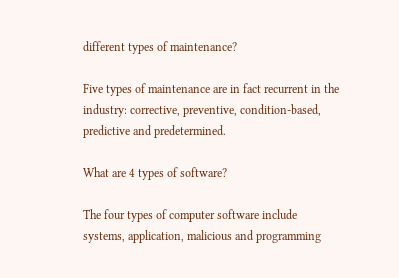different types of maintenance?

Five types of maintenance are in fact recurrent in the industry: corrective, preventive, condition-based, predictive and predetermined.

What are 4 types of software?

The four types of computer software include systems, application, malicious and programming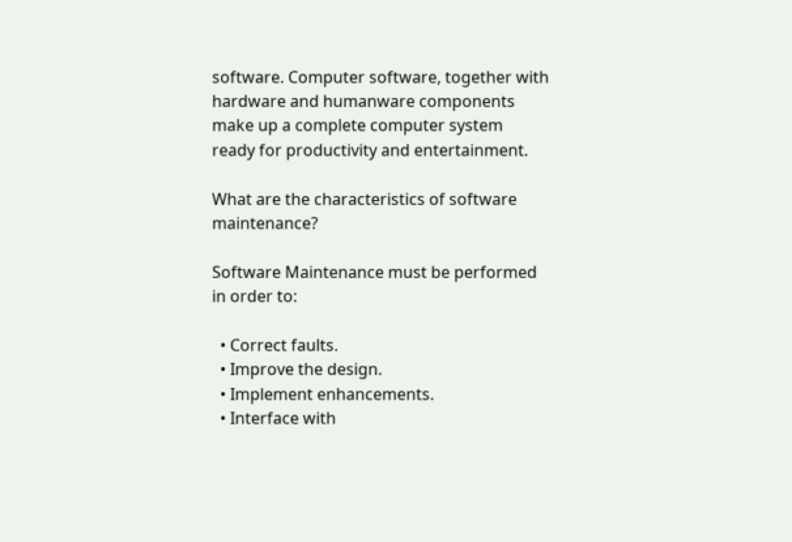software. Computer software, together with hardware and humanware components make up a complete computer system ready for productivity and entertainment.

What are the characteristics of software maintenance?

Software Maintenance must be performed in order to:

  • Correct faults.
  • Improve the design.
  • Implement enhancements.
  • Interface with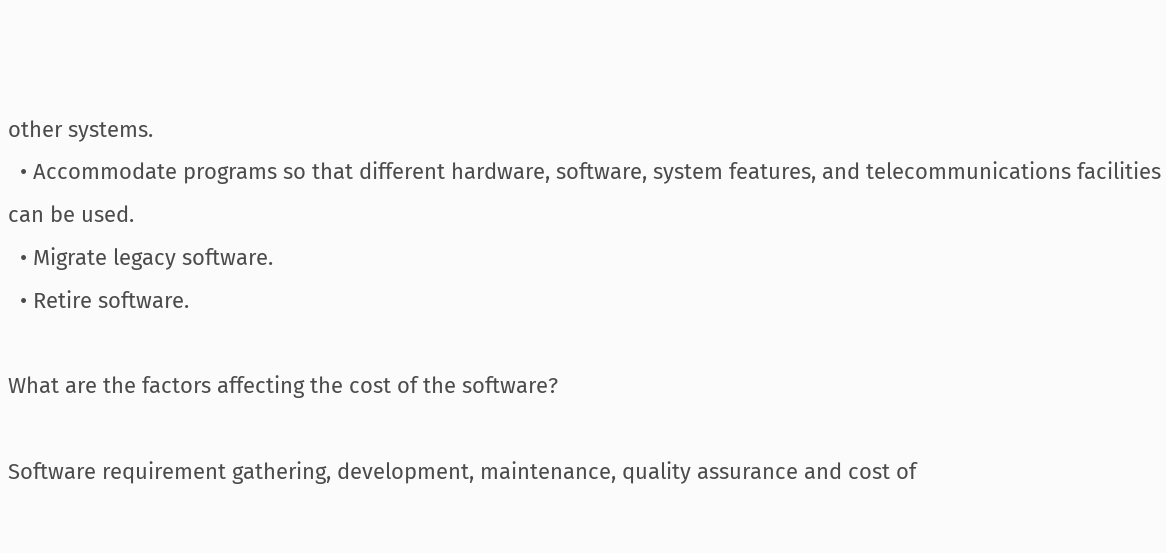other systems.
  • Accommodate programs so that different hardware, software, system features, and telecommunications facilities can be used.
  • Migrate legacy software.
  • Retire software.

What are the factors affecting the cost of the software?

Software requirement gathering, development, maintenance, quality assurance and cost of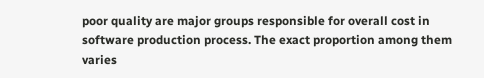poor quality are major groups responsible for overall cost in software production process. The exact proportion among them varies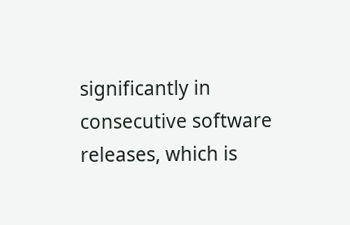significantly in consecutive software releases, which is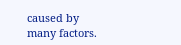caused by many factors.